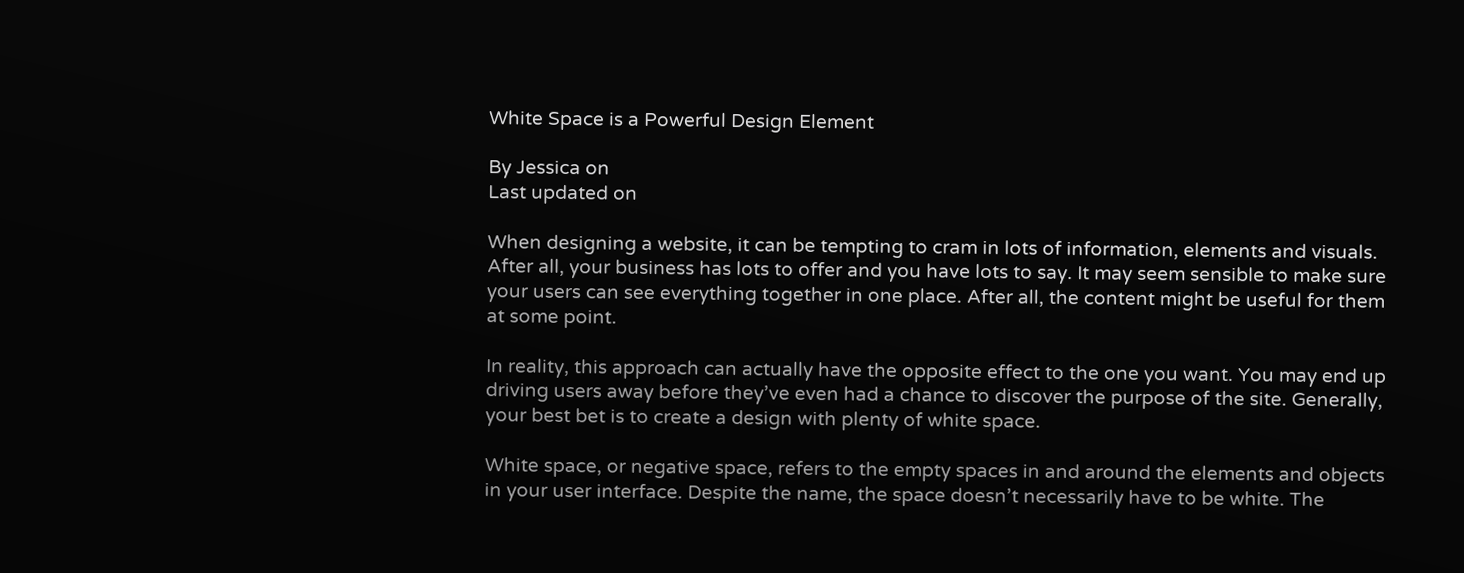White Space is a Powerful Design Element

By Jessica on
Last updated on

When designing a website, it can be tempting to cram in lots of information, elements and visuals. After all, your business has lots to offer and you have lots to say. It may seem sensible to make sure your users can see everything together in one place. After all, the content might be useful for them at some point.

In reality, this approach can actually have the opposite effect to the one you want. You may end up driving users away before they’ve even had a chance to discover the purpose of the site. Generally, your best bet is to create a design with plenty of white space.

White space, or negative space, refers to the empty spaces in and around the elements and objects in your user interface. Despite the name, the space doesn’t necessarily have to be white. The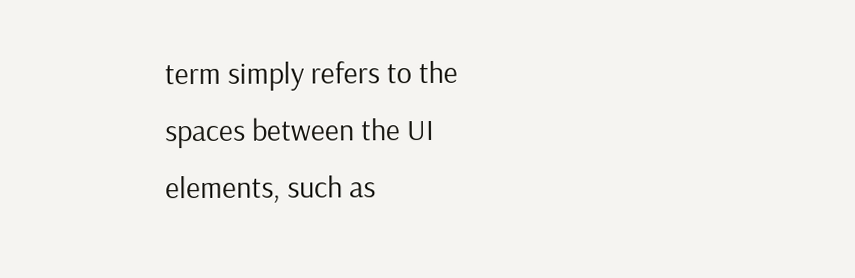term simply refers to the spaces between the UI elements, such as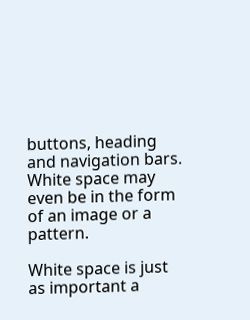buttons, heading and navigation bars. White space may even be in the form of an image or a pattern.

White space is just as important a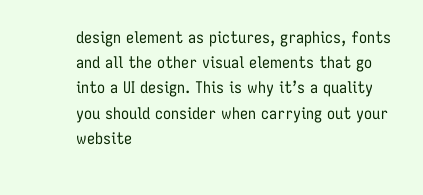design element as pictures, graphics, fonts and all the other visual elements that go into a UI design. This is why it’s a quality you should consider when carrying out your website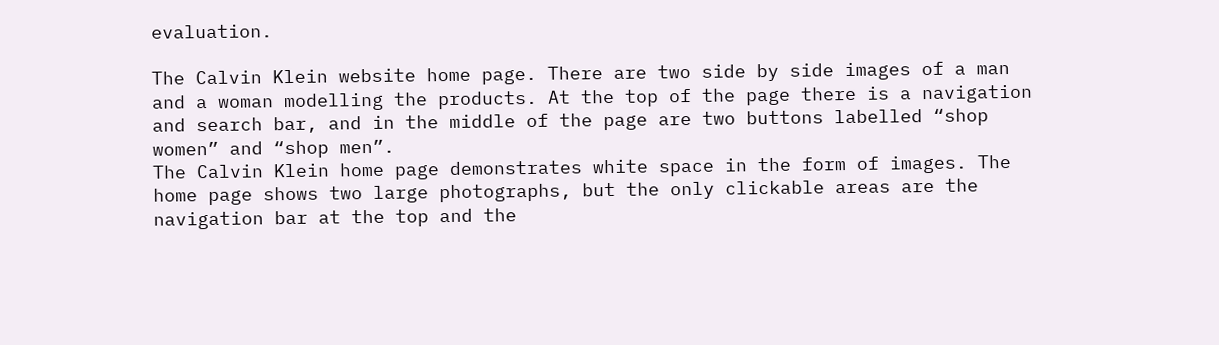evaluation.

The Calvin Klein website home page. There are two side by side images of a man and a woman modelling the products. At the top of the page there is a navigation and search bar, and in the middle of the page are two buttons labelled “shop women” and “shop men”.
The Calvin Klein home page demonstrates white space in the form of images. The home page shows two large photographs, but the only clickable areas are the navigation bar at the top and the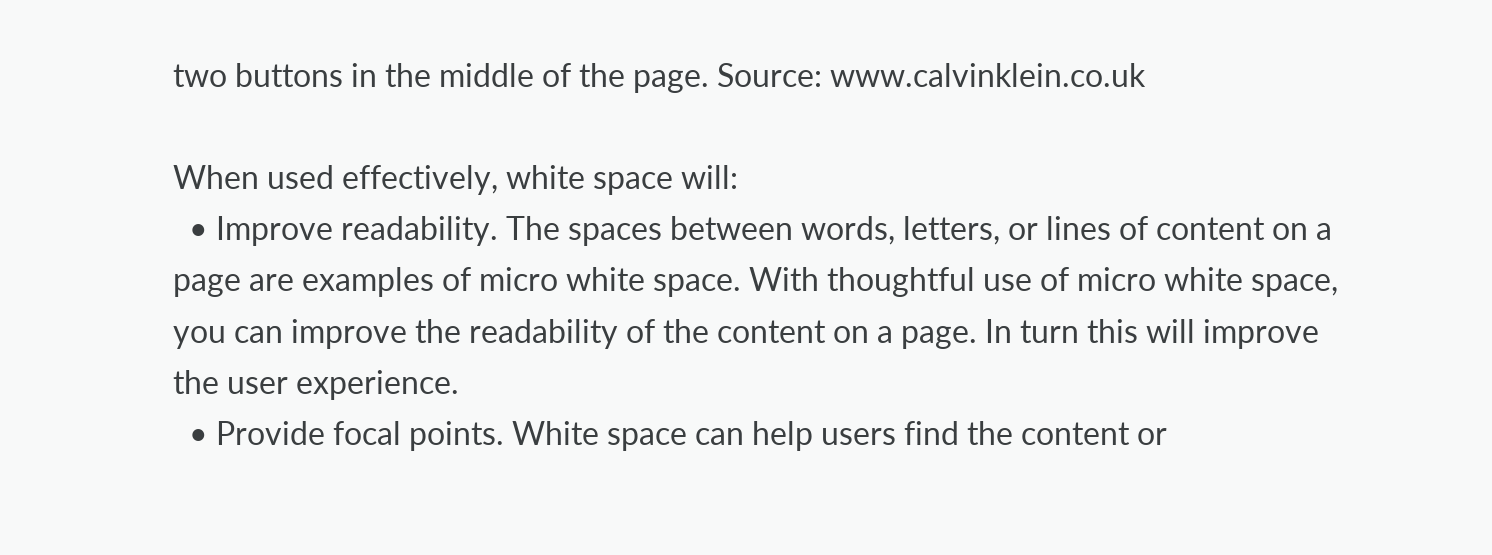two buttons in the middle of the page. Source: www.calvinklein.co.uk

When used effectively, white space will:
  • Improve readability. The spaces between words, letters, or lines of content on a page are examples of micro white space. With thoughtful use of micro white space, you can improve the readability of the content on a page. In turn this will improve the user experience.
  • Provide focal points. White space can help users find the content or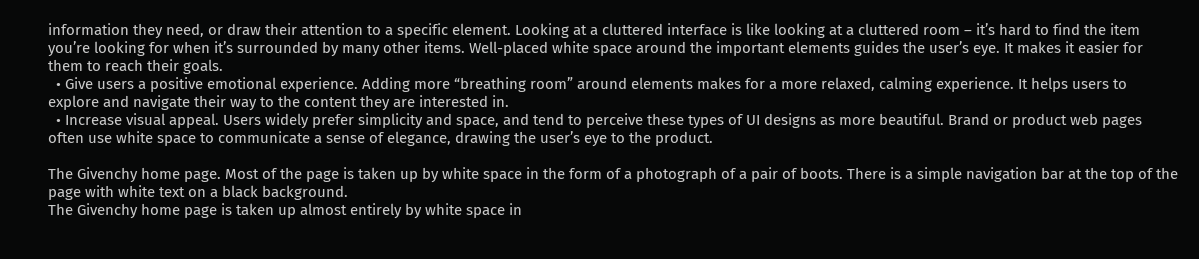information they need, or draw their attention to a specific element. Looking at a cluttered interface is like looking at a cluttered room – it’s hard to find the item you’re looking for when it’s surrounded by many other items. Well-placed white space around the important elements guides the user’s eye. It makes it easier for them to reach their goals.
  • Give users a positive emotional experience. Adding more “breathing room” around elements makes for a more relaxed, calming experience. It helps users to explore and navigate their way to the content they are interested in.
  • Increase visual appeal. Users widely prefer simplicity and space, and tend to perceive these types of UI designs as more beautiful. Brand or product web pages often use white space to communicate a sense of elegance, drawing the user’s eye to the product.

The Givenchy home page. Most of the page is taken up by white space in the form of a photograph of a pair of boots. There is a simple navigation bar at the top of the page with white text on a black background.
The Givenchy home page is taken up almost entirely by white space in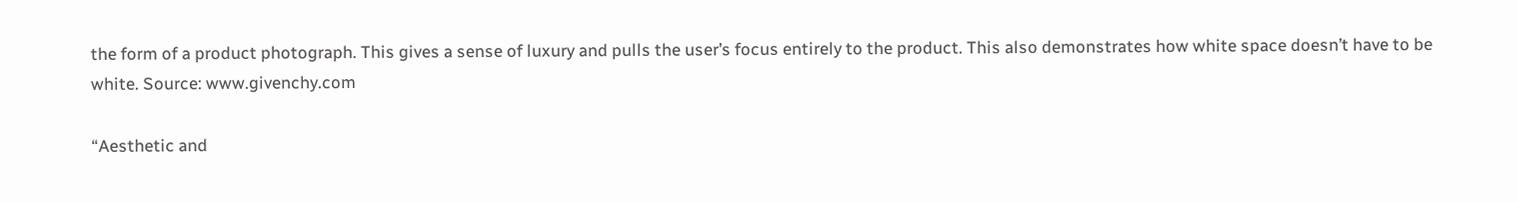the form of a product photograph. This gives a sense of luxury and pulls the user’s focus entirely to the product. This also demonstrates how white space doesn’t have to be white. Source: www.givenchy.com

“Aesthetic and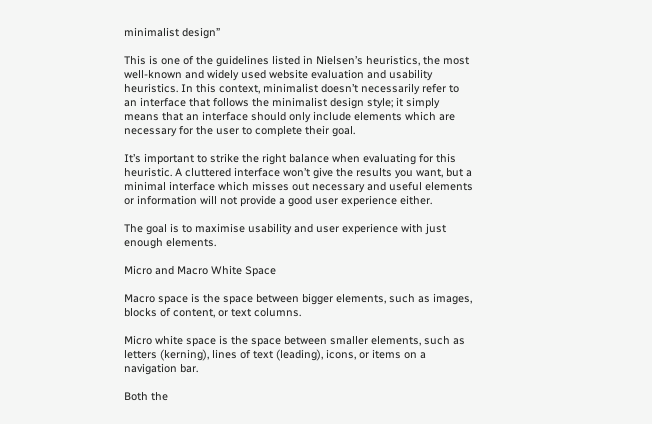minimalist design”

This is one of the guidelines listed in Nielsen’s heuristics, the most well-known and widely used website evaluation and usability heuristics. In this context, minimalist doesn’t necessarily refer to an interface that follows the minimalist design style; it simply means that an interface should only include elements which are necessary for the user to complete their goal.

It’s important to strike the right balance when evaluating for this heuristic. A cluttered interface won’t give the results you want, but a minimal interface which misses out necessary and useful elements or information will not provide a good user experience either.

The goal is to maximise usability and user experience with just enough elements.

Micro and Macro White Space

Macro space is the space between bigger elements, such as images, blocks of content, or text columns.

Micro white space is the space between smaller elements, such as letters (kerning), lines of text (leading), icons, or items on a navigation bar.

Both the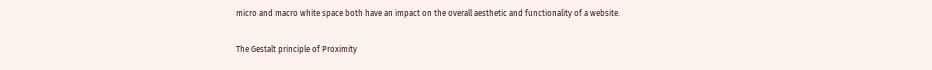micro and macro white space both have an impact on the overall aesthetic and functionality of a website.

The Gestalt principle of Proximity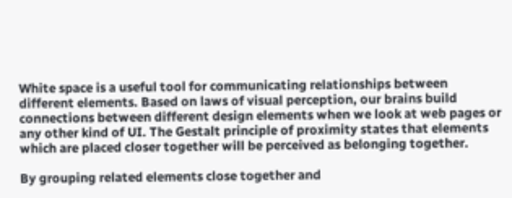White space is a useful tool for communicating relationships between different elements. Based on laws of visual perception, our brains build connections between different design elements when we look at web pages or any other kind of UI. The Gestalt principle of proximity states that elements which are placed closer together will be perceived as belonging together.

By grouping related elements close together and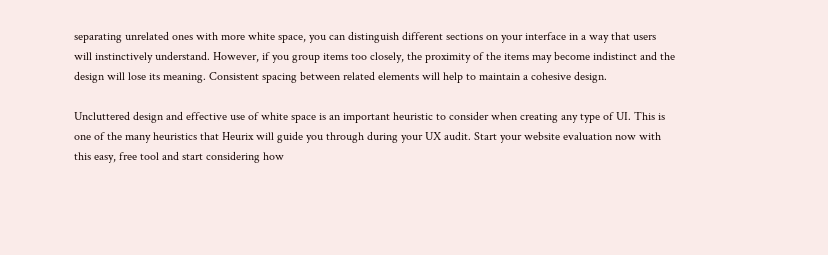separating unrelated ones with more white space, you can distinguish different sections on your interface in a way that users will instinctively understand. However, if you group items too closely, the proximity of the items may become indistinct and the design will lose its meaning. Consistent spacing between related elements will help to maintain a cohesive design.

Uncluttered design and effective use of white space is an important heuristic to consider when creating any type of UI. This is one of the many heuristics that Heurix will guide you through during your UX audit. Start your website evaluation now with this easy, free tool and start considering how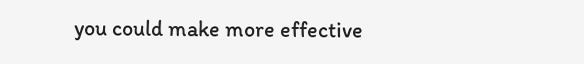you could make more effective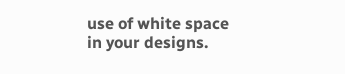use of white space in your designs.